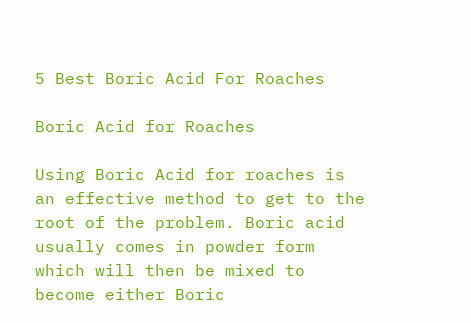5 Best Boric Acid For Roaches

Boric Acid for Roaches

Using Boric Acid for roaches is an effective method to get to the root of the problem. Boric acid usually comes in powder form which will then be mixed to become either Boric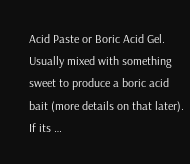Acid Paste or Boric Acid Gel. Usually mixed with something sweet to produce a boric acid bait (more details on that later). If its …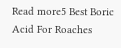Read more5 Best Boric Acid For Roaches